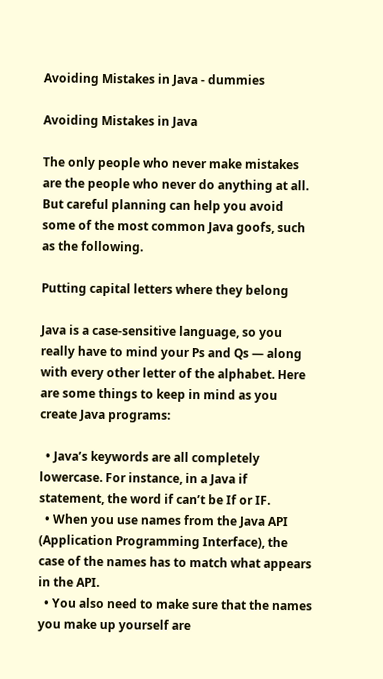Avoiding Mistakes in Java - dummies

Avoiding Mistakes in Java

The only people who never make mistakes are the people who never do anything at all. But careful planning can help you avoid some of the most common Java goofs, such as the following.

Putting capital letters where they belong

Java is a case-sensitive language, so you really have to mind your Ps and Qs — along with every other letter of the alphabet. Here are some things to keep in mind as you create Java programs:

  • Java’s keywords are all completely lowercase. For instance, in a Java if statement, the word if can’t be If or IF.
  • When you use names from the Java API (Application Programming Interface), the case of the names has to match what appears in the API.
  • You also need to make sure that the names you make up yourself are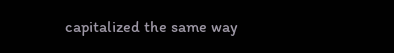capitalized the same way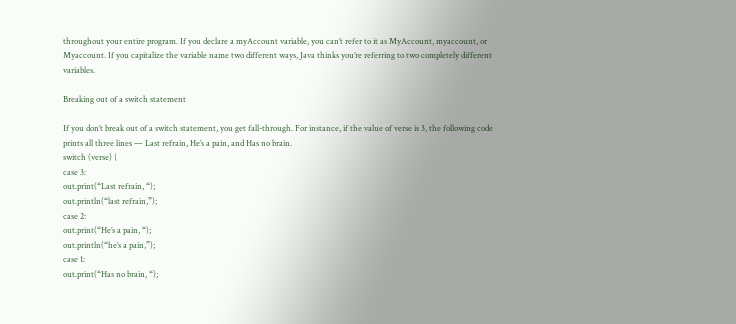throughout your entire program. If you declare a myAccount variable, you can’t refer to it as MyAccount, myaccount, or Myaccount. If you capitalize the variable name two different ways, Java thinks you’re referring to two completely different variables.

Breaking out of a switch statement

If you don’t break out of a switch statement, you get fall-through. For instance, if the value of verse is 3, the following code prints all three lines — Last refrain, He’s a pain, and Has no brain.
switch (verse) {
case 3:
out.print(“Last refrain, “);
out.println(“last refrain,”);
case 2:
out.print(“He’s a pain, “);
out.println(“he’s a pain,”);
case 1:
out.print(“Has no brain, “);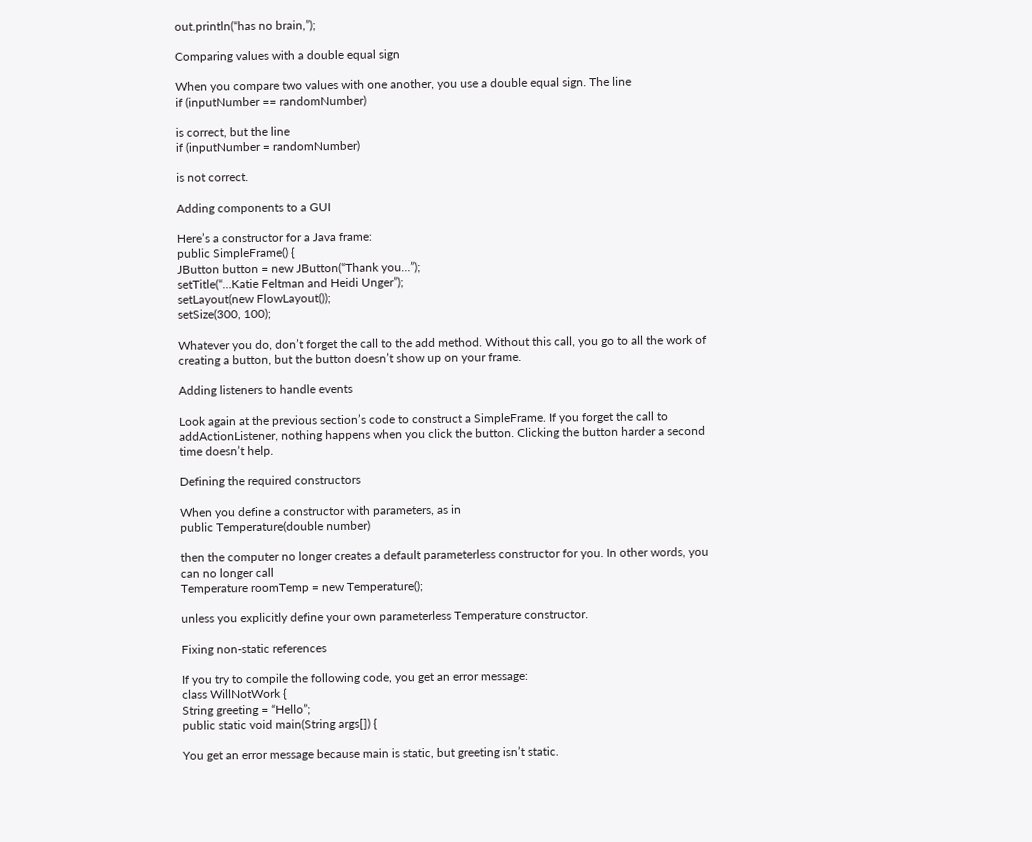out.println(“has no brain,”);

Comparing values with a double equal sign

When you compare two values with one another, you use a double equal sign. The line
if (inputNumber == randomNumber)

is correct, but the line
if (inputNumber = randomNumber)

is not correct.

Adding components to a GUI

Here’s a constructor for a Java frame:
public SimpleFrame() {
JButton button = new JButton(“Thank you…”);
setTitle(“…Katie Feltman and Heidi Unger”);
setLayout(new FlowLayout());
setSize(300, 100);

Whatever you do, don’t forget the call to the add method. Without this call, you go to all the work of creating a button, but the button doesn’t show up on your frame.

Adding listeners to handle events

Look again at the previous section’s code to construct a SimpleFrame. If you forget the call to addActionListener, nothing happens when you click the button. Clicking the button harder a second time doesn’t help.

Defining the required constructors

When you define a constructor with parameters, as in
public Temperature(double number)

then the computer no longer creates a default parameterless constructor for you. In other words, you can no longer call
Temperature roomTemp = new Temperature();

unless you explicitly define your own parameterless Temperature constructor.

Fixing non-static references

If you try to compile the following code, you get an error message:
class WillNotWork {
String greeting = “Hello”;
public static void main(String args[]) {

You get an error message because main is static, but greeting isn’t static.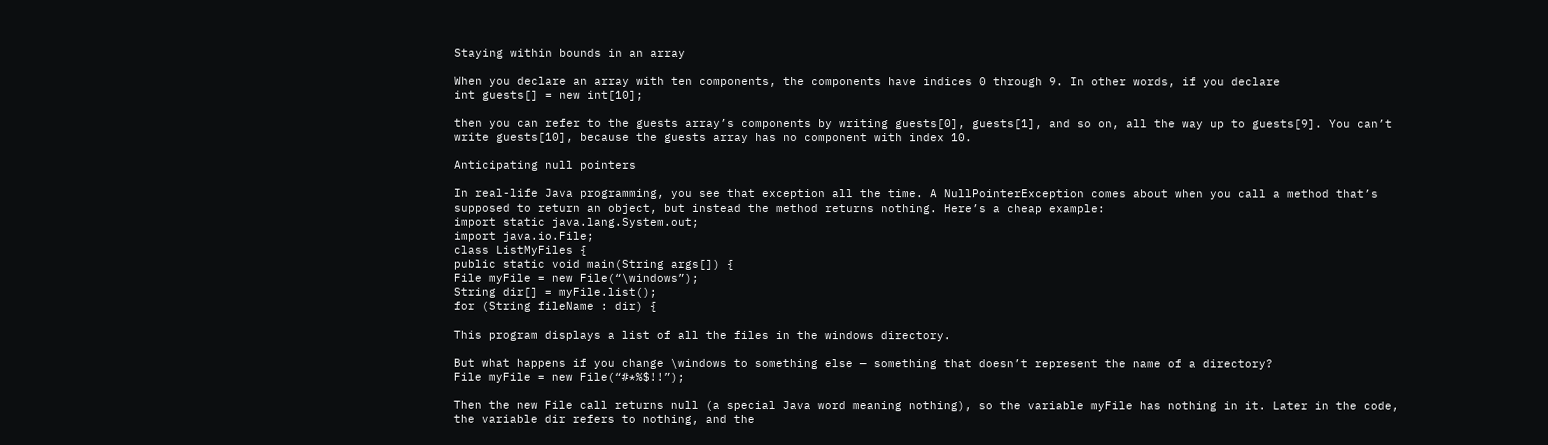Staying within bounds in an array

When you declare an array with ten components, the components have indices 0 through 9. In other words, if you declare
int guests[] = new int[10];

then you can refer to the guests array’s components by writing guests[0], guests[1], and so on, all the way up to guests[9]. You can’t write guests[10], because the guests array has no component with index 10.

Anticipating null pointers

In real-life Java programming, you see that exception all the time. A NullPointerException comes about when you call a method that’s supposed to return an object, but instead the method returns nothing. Here’s a cheap example:
import static java.lang.System.out;
import java.io.File;
class ListMyFiles {
public static void main(String args[]) {
File myFile = new File(“\windows”);
String dir[] = myFile.list();
for (String fileName : dir) {

This program displays a list of all the files in the windows directory.

But what happens if you change \windows to something else — something that doesn’t represent the name of a directory?
File myFile = new File(“#*%$!!”);

Then the new File call returns null (a special Java word meaning nothing), so the variable myFile has nothing in it. Later in the code, the variable dir refers to nothing, and the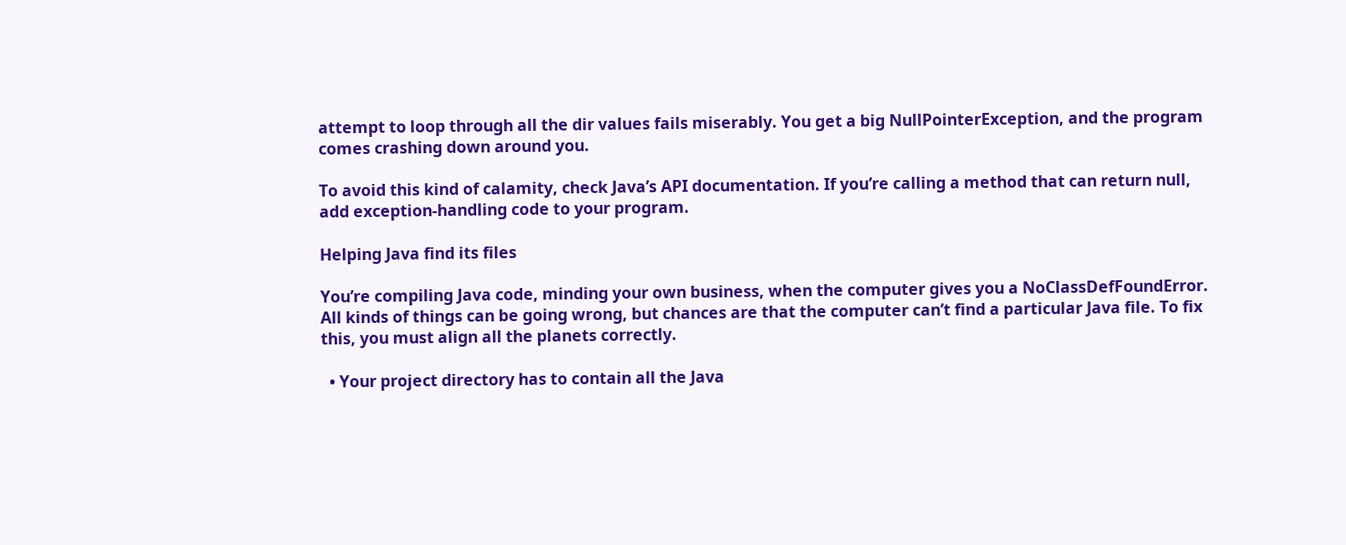attempt to loop through all the dir values fails miserably. You get a big NullPointerException, and the program comes crashing down around you.

To avoid this kind of calamity, check Java’s API documentation. If you’re calling a method that can return null, add exception-handling code to your program.

Helping Java find its files

You’re compiling Java code, minding your own business, when the computer gives you a NoClassDefFoundError. All kinds of things can be going wrong, but chances are that the computer can’t find a particular Java file. To fix this, you must align all the planets correctly.

  • Your project directory has to contain all the Java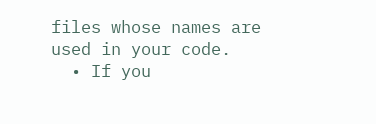files whose names are used in your code.
  • If you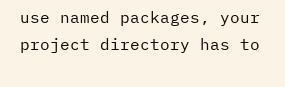use named packages, your project directory has to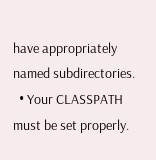have appropriately named subdirectories.
  • Your CLASSPATH must be set properly.